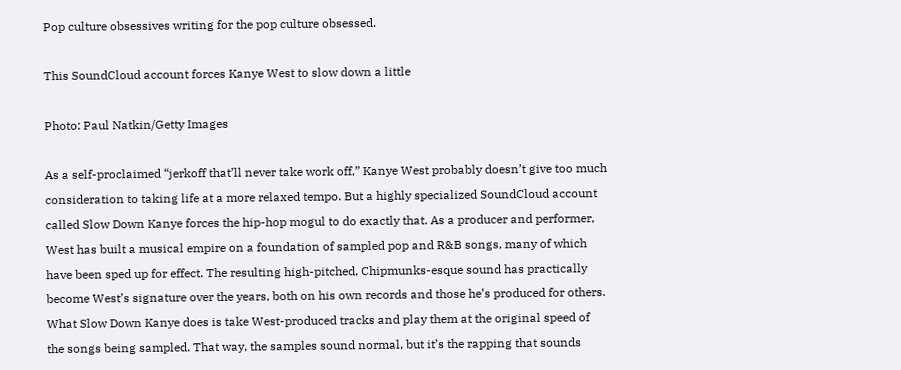Pop culture obsessives writing for the pop culture obsessed.

This SoundCloud account forces Kanye West to slow down a little

Photo: Paul Natkin/Getty Images

As a self-proclaimed “jerkoff that’ll never take work off,” Kanye West probably doesn’t give too much consideration to taking life at a more relaxed tempo. But a highly specialized SoundCloud account called Slow Down Kanye forces the hip-hop mogul to do exactly that. As a producer and performer, West has built a musical empire on a foundation of sampled pop and R&B songs, many of which have been sped up for effect. The resulting high-pitched, Chipmunks-esque sound has practically become West’s signature over the years, both on his own records and those he’s produced for others. What Slow Down Kanye does is take West-produced tracks and play them at the original speed of the songs being sampled. That way, the samples sound normal, but it’s the rapping that sounds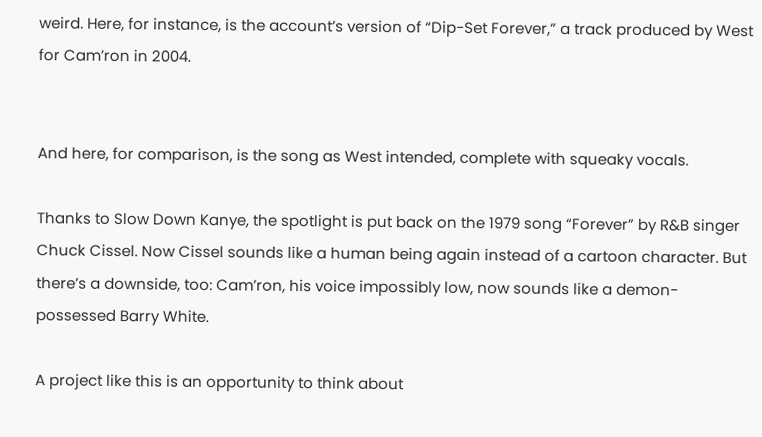weird. Here, for instance, is the account’s version of “Dip-Set Forever,” a track produced by West for Cam’ron in 2004.


And here, for comparison, is the song as West intended, complete with squeaky vocals.

Thanks to Slow Down Kanye, the spotlight is put back on the 1979 song “Forever” by R&B singer Chuck Cissel. Now Cissel sounds like a human being again instead of a cartoon character. But there’s a downside, too: Cam’ron, his voice impossibly low, now sounds like a demon-possessed Barry White.

A project like this is an opportunity to think about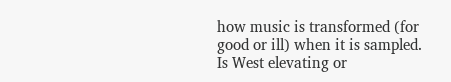how music is transformed (for good or ill) when it is sampled. Is West elevating or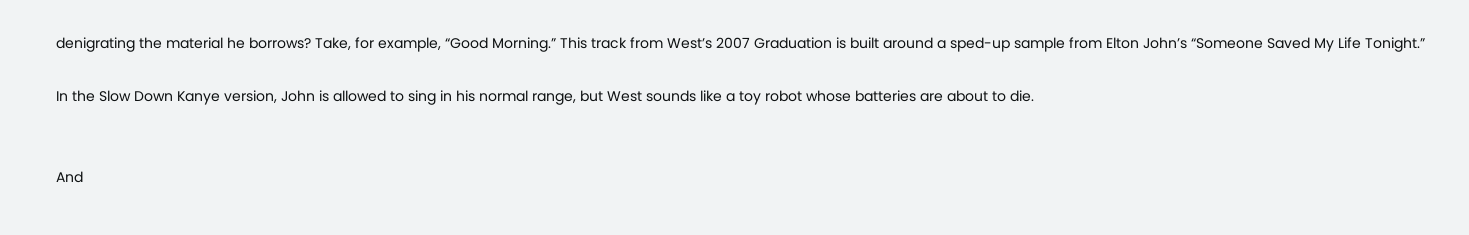denigrating the material he borrows? Take, for example, “Good Morning.” This track from West’s 2007 Graduation is built around a sped-up sample from Elton John’s “Someone Saved My Life Tonight.”

In the Slow Down Kanye version, John is allowed to sing in his normal range, but West sounds like a toy robot whose batteries are about to die.


And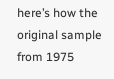here’s how the original sample from 1975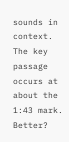sounds in context. The key passage occurs at about the 1:43 mark. Better?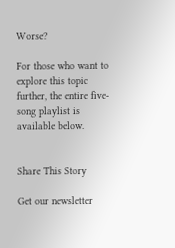Worse?

For those who want to explore this topic further, the entire five-song playlist is available below.


Share This Story

Get our newsletter